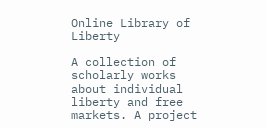Online Library of Liberty

A collection of scholarly works about individual liberty and free markets. A project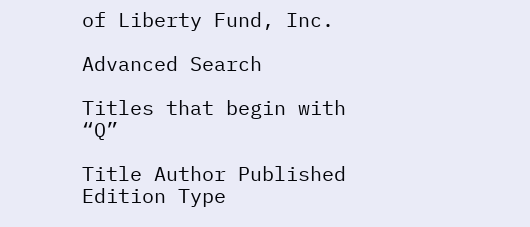of Liberty Fund, Inc.

Advanced Search

Titles that begin with “Q”

Title Author Published Edition Type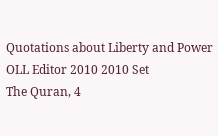Quotations about Liberty and Power OLL Editor 2010 2010 Set
The Quran, 4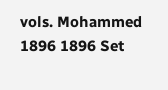vols. Mohammed 1896 1896 Set